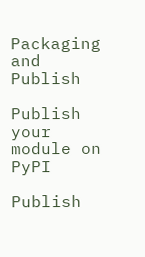Packaging and Publish

Publish your module on PyPI

Publish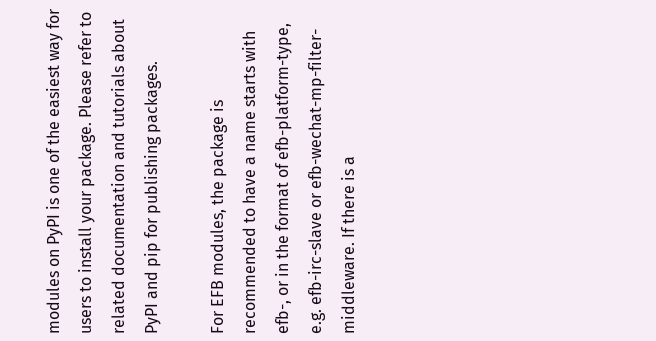modules on PyPI is one of the easiest way for users to install your package. Please refer to related documentation and tutorials about PyPI and pip for publishing packages.

For EFB modules, the package is recommended to have a name starts with efb-, or in the format of efb-platform-type, e.g. efb-irc-slave or efb-wechat-mp-filter-middleware. If there is a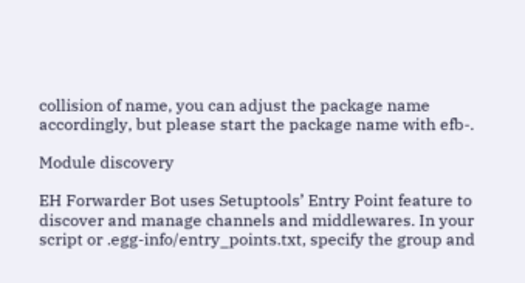collision of name, you can adjust the package name accordingly, but please start the package name with efb-.

Module discovery

EH Forwarder Bot uses Setuptools’ Entry Point feature to discover and manage channels and middlewares. In your script or .egg-info/entry_points.txt, specify the group and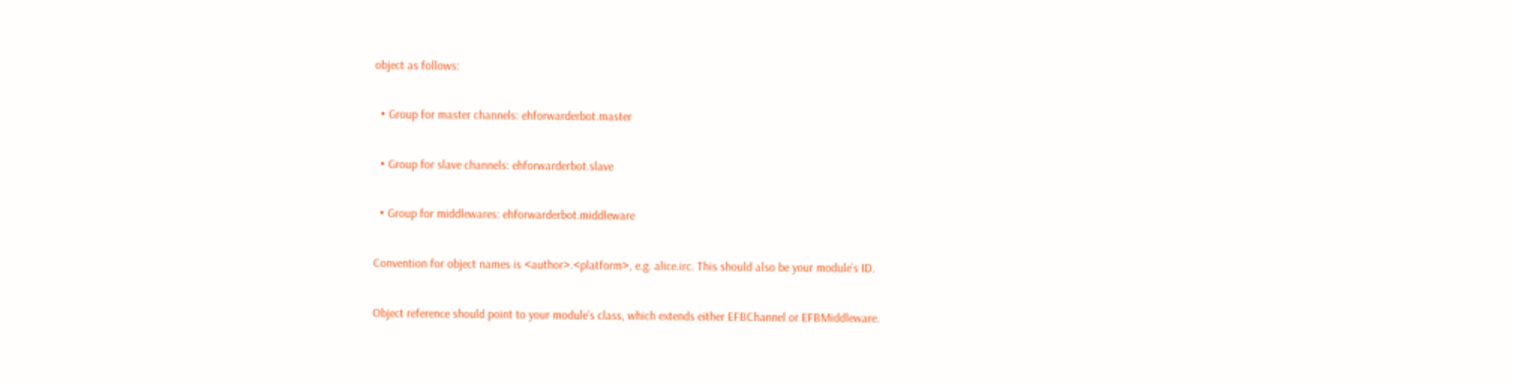object as follows:

  • Group for master channels: ehforwarderbot.master

  • Group for slave channels: ehforwarderbot.slave

  • Group for middlewares: ehforwarderbot.middleware

Convention for object names is <author>.<platform>, e.g. alice.irc. This should also be your module’s ID.

Object reference should point to your module’s class, which extends either EFBChannel or EFBMiddleware.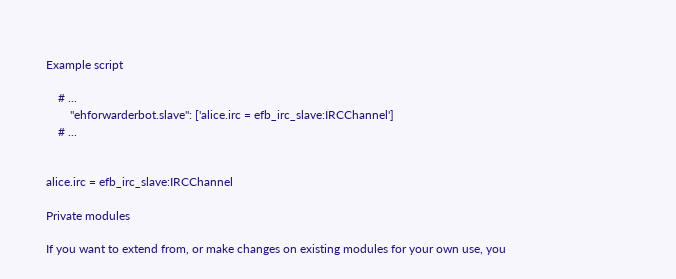Example script

    # ...
        "ehforwarderbot.slave": ['alice.irc = efb_irc_slave:IRCChannel']
    # ...


alice.irc = efb_irc_slave:IRCChannel

Private modules

If you want to extend from, or make changes on existing modules for your own use, you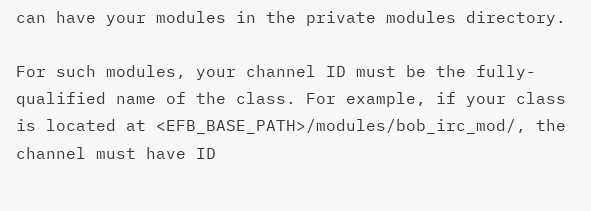can have your modules in the private modules directory.

For such modules, your channel ID must be the fully-qualified name of the class. For example, if your class is located at <EFB_BASE_PATH>/modules/bob_irc_mod/, the channel must have ID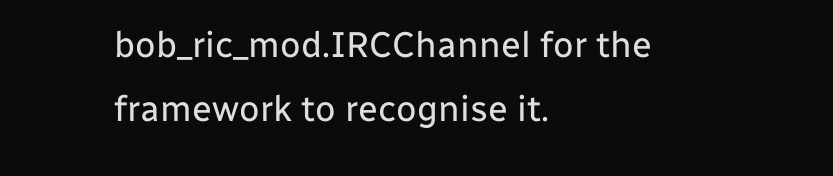bob_ric_mod.IRCChannel for the framework to recognise it.